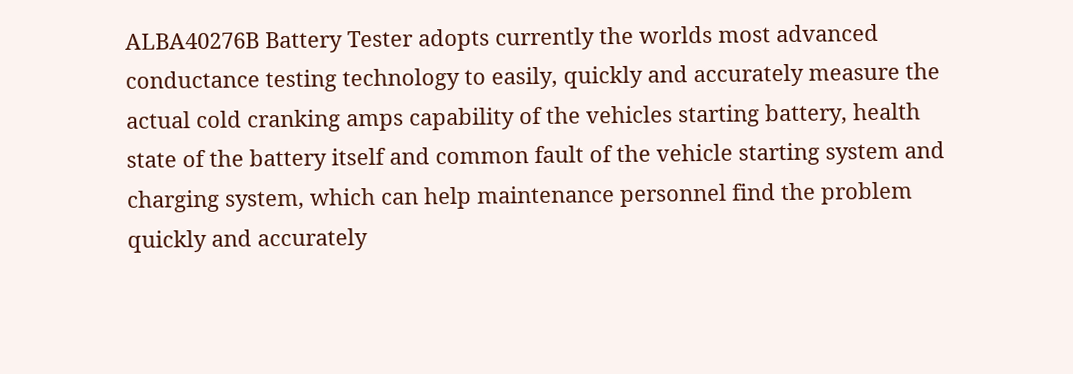ALBA40276B Battery Tester adopts currently the worlds most advanced conductance testing technology to easily, quickly and accurately measure the actual cold cranking amps capability of the vehicles starting battery, health state of the battery itself and common fault of the vehicle starting system and charging system, which can help maintenance personnel find the problem quickly and accurately